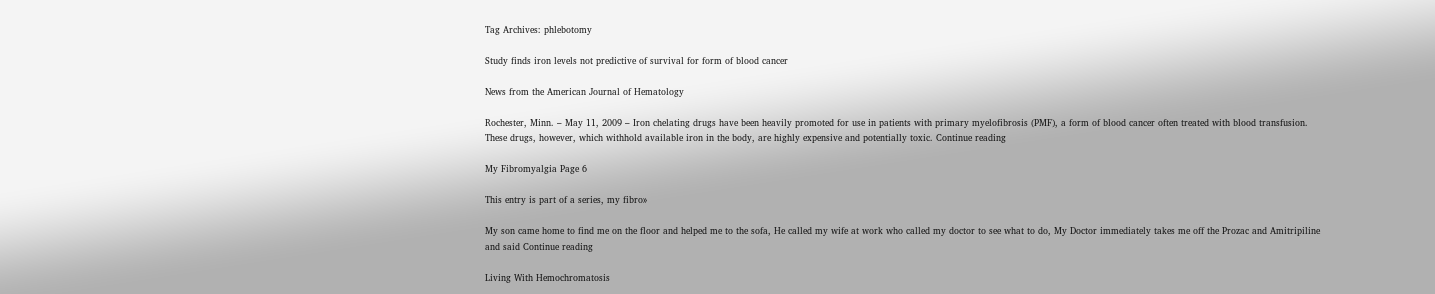Tag Archives: phlebotomy

Study finds iron levels not predictive of survival for form of blood cancer

News from the American Journal of Hematology

Rochester, Minn. – May 11, 2009 – Iron chelating drugs have been heavily promoted for use in patients with primary myelofibrosis (PMF), a form of blood cancer often treated with blood transfusion. These drugs, however, which withhold available iron in the body, are highly expensive and potentially toxic. Continue reading

My Fibromyalgia Page 6

This entry is part of a series, my fibro»

My son came home to find me on the floor and helped me to the sofa, He called my wife at work who called my doctor to see what to do, My Doctor immediately takes me off the Prozac and Amitripiline and said Continue reading

Living With Hemochromatosis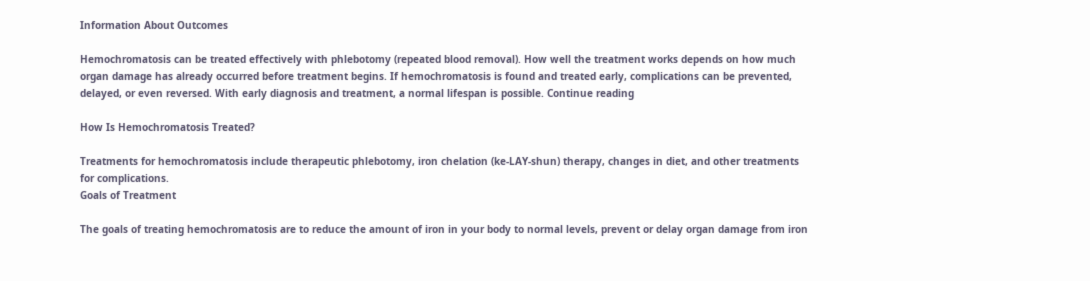Information About Outcomes

Hemochromatosis can be treated effectively with phlebotomy (repeated blood removal). How well the treatment works depends on how much organ damage has already occurred before treatment begins. If hemochromatosis is found and treated early, complications can be prevented, delayed, or even reversed. With early diagnosis and treatment, a normal lifespan is possible. Continue reading

How Is Hemochromatosis Treated?

Treatments for hemochromatosis include therapeutic phlebotomy, iron chelation (ke-LAY-shun) therapy, changes in diet, and other treatments for complications.
Goals of Treatment

The goals of treating hemochromatosis are to reduce the amount of iron in your body to normal levels, prevent or delay organ damage from iron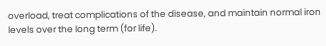overload, treat complications of the disease, and maintain normal iron levels over the long term (for life).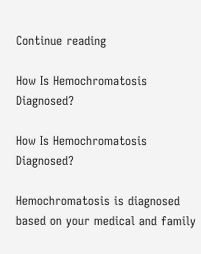Continue reading

How Is Hemochromatosis Diagnosed?

How Is Hemochromatosis Diagnosed?

Hemochromatosis is diagnosed based on your medical and family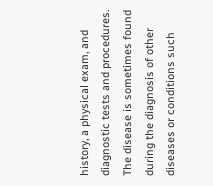history, a physical exam, and diagnostic tests and procedures. The disease is sometimes found during the diagnosis of other diseases or conditions such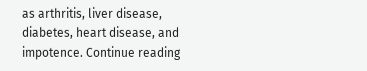as arthritis, liver disease, diabetes, heart disease, and impotence. Continue reading